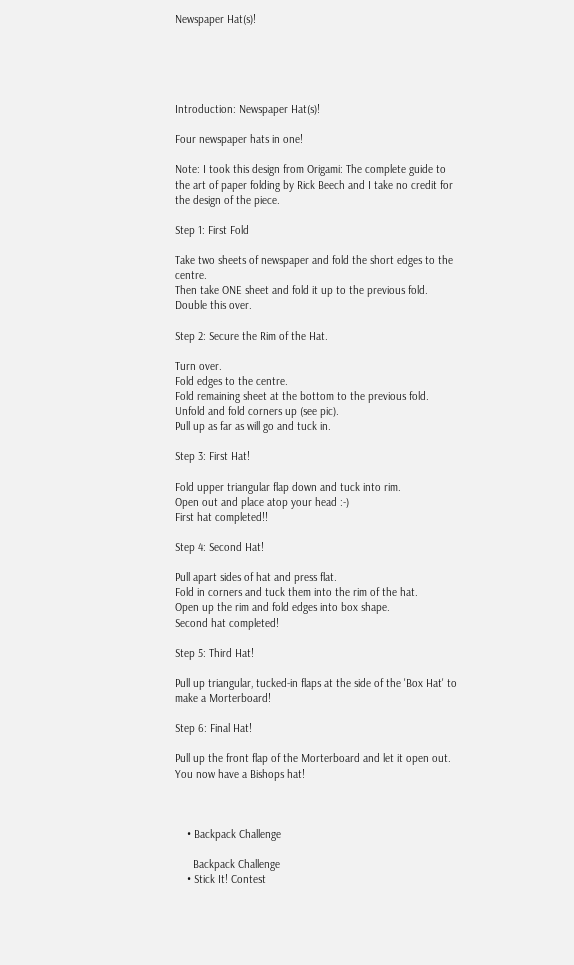Newspaper Hat(s)!





Introduction: Newspaper Hat(s)!

Four newspaper hats in one!

Note: I took this design from Origami: The complete guide to the art of paper folding by Rick Beech and I take no credit for the design of the piece.

Step 1: First Fold

Take two sheets of newspaper and fold the short edges to the centre.
Then take ONE sheet and fold it up to the previous fold.
Double this over.

Step 2: Secure the Rim of the Hat.

Turn over.
Fold edges to the centre.
Fold remaining sheet at the bottom to the previous fold.
Unfold and fold corners up (see pic).
Pull up as far as will go and tuck in.

Step 3: First Hat!

Fold upper triangular flap down and tuck into rim.
Open out and place atop your head :-)
First hat completed!!

Step 4: Second Hat!

Pull apart sides of hat and press flat.
Fold in corners and tuck them into the rim of the hat.
Open up the rim and fold edges into box shape.
Second hat completed!

Step 5: Third Hat!

Pull up triangular, tucked-in flaps at the side of the 'Box Hat' to make a Morterboard!

Step 6: Final Hat!

Pull up the front flap of the Morterboard and let it open out. You now have a Bishops hat!



    • Backpack Challenge

      Backpack Challenge
    • Stick It! Contest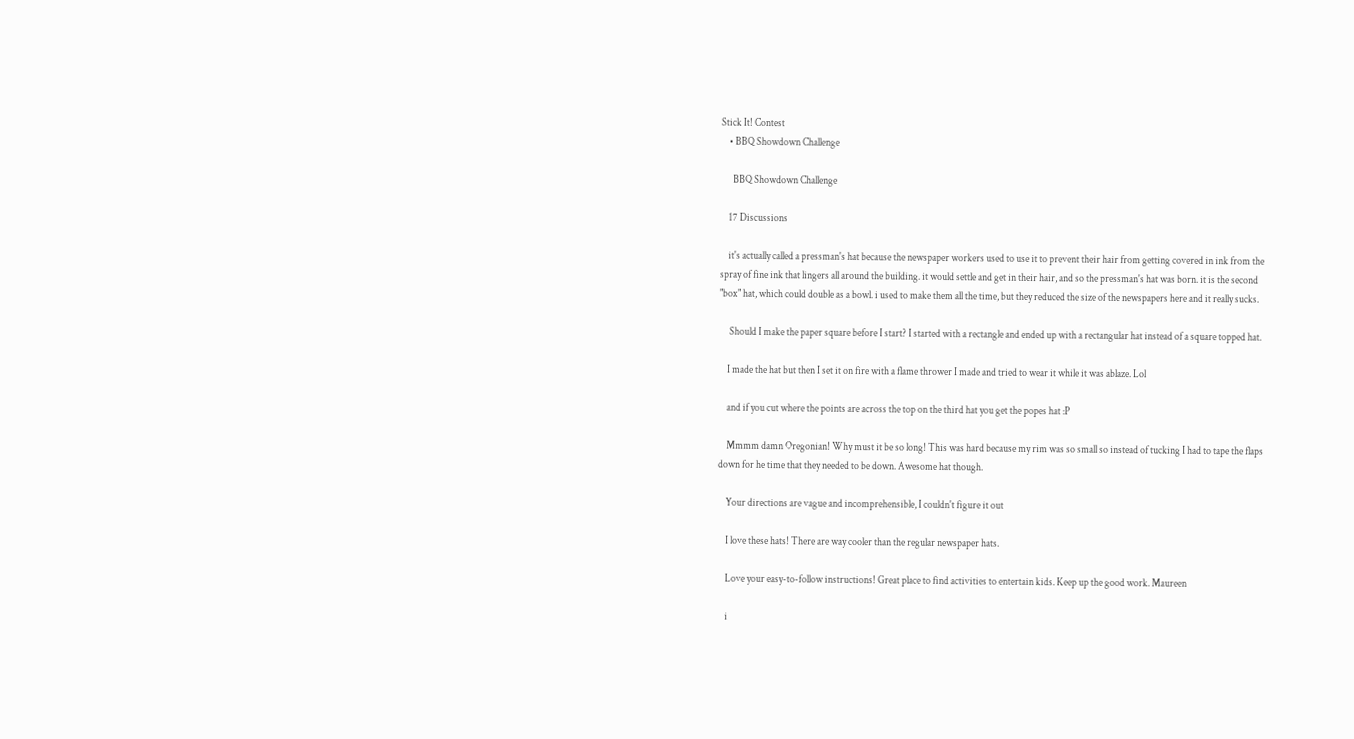Stick It! Contest
    • BBQ Showdown Challenge

      BBQ Showdown Challenge

    17 Discussions

    it's actually called a pressman's hat because the newspaper workers used to use it to prevent their hair from getting covered in ink from the spray of fine ink that lingers all around the building. it would settle and get in their hair, and so the pressman's hat was born. it is the second "box" hat, which could double as a bowl. i used to make them all the time, but they reduced the size of the newspapers here and it really sucks.

     Should I make the paper square before I start? I started with a rectangle and ended up with a rectangular hat instead of a square topped hat.

    I made the hat but then I set it on fire with a flame thrower I made and tried to wear it while it was ablaze. Lol

    and if you cut where the points are across the top on the third hat you get the popes hat :P

    Mmmm damn Oregonian! Why must it be so long! This was hard because my rim was so small so instead of tucking I had to tape the flaps down for he time that they needed to be down. Awesome hat though.

    Your directions are vague and incomprehensible, I couldn't figure it out

    I love these hats! There are way cooler than the regular newspaper hats.

    Love your easy-to-follow instructions! Great place to find activities to entertain kids. Keep up the good work. Maureen

    i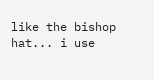like the bishop hat... i use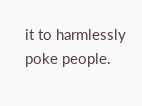it to harmlessly poke people.